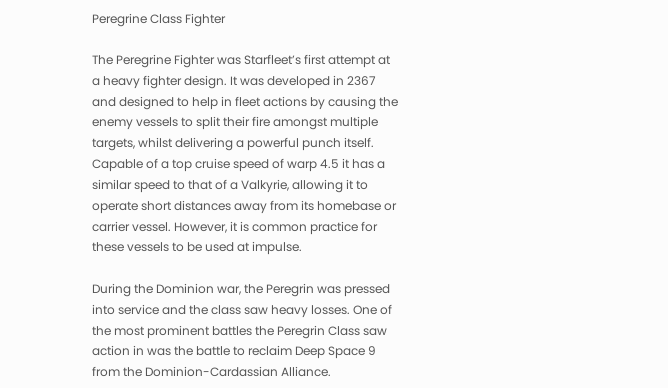Peregrine Class Fighter

The Peregrine Fighter was Starfleet’s first attempt at a heavy fighter design. It was developed in 2367 and designed to help in fleet actions by causing the enemy vessels to split their fire amongst multiple targets, whilst delivering a powerful punch itself. Capable of a top cruise speed of warp 4.5 it has a similar speed to that of a Valkyrie, allowing it to operate short distances away from its homebase or carrier vessel. However, it is common practice for these vessels to be used at impulse.

During the Dominion war, the Peregrin was pressed into service and the class saw heavy losses. One of the most prominent battles the Peregrin Class saw action in was the battle to reclaim Deep Space 9 from the Dominion-Cardassian Alliance.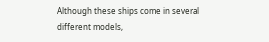Although these ships come in several different models,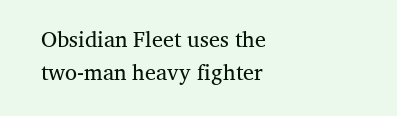Obsidian Fleet uses the two-man heavy fighter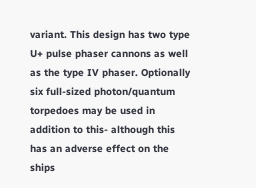variant. This design has two type U+ pulse phaser cannons as well as the type IV phaser. Optionally six full-sized photon/quantum torpedoes may be used in addition to this- although this has an adverse effect on the ships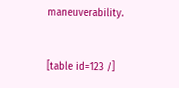maneuverability.


[table id=123 /]